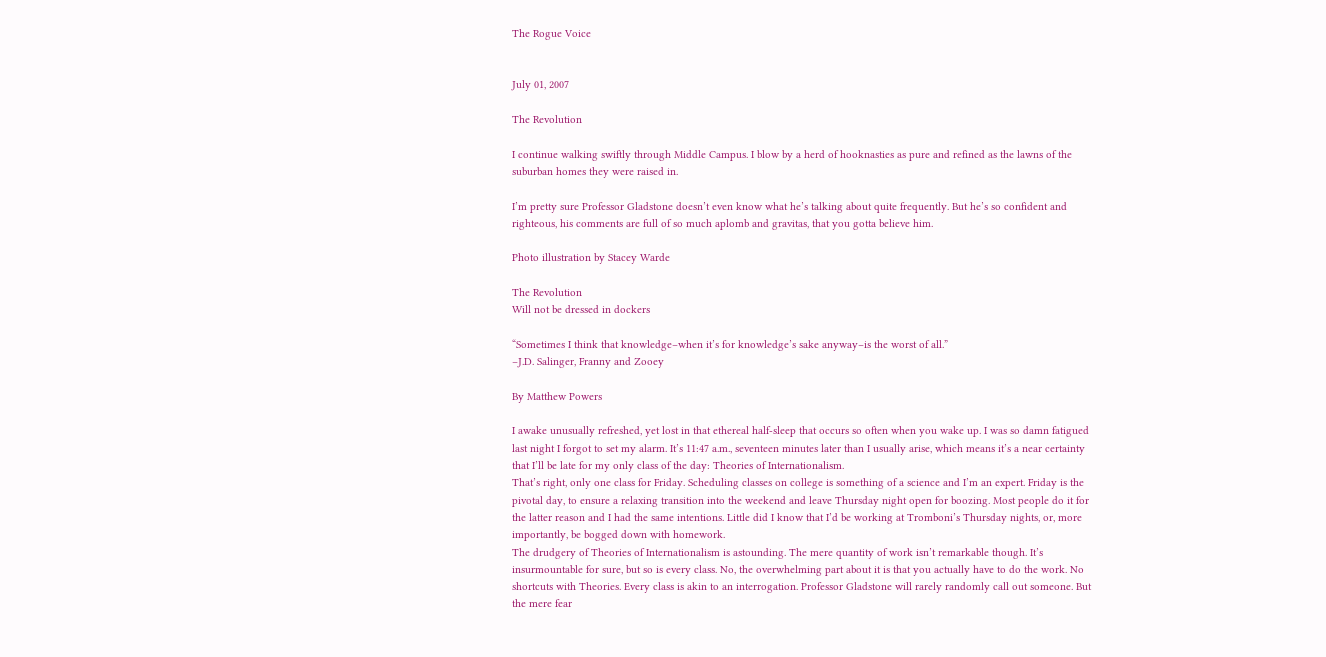The Rogue Voice


July 01, 2007

The Revolution

I continue walking swiftly through Middle Campus. I blow by a herd of hooknasties as pure and refined as the lawns of the suburban homes they were raised in.

I’m pretty sure Professor Gladstone doesn’t even know what he’s talking about quite frequently. But he’s so confident and righteous, his comments are full of so much aplomb and gravitas, that you gotta believe him.

Photo illustration by Stacey Warde

The Revolution
Will not be dressed in dockers

“Sometimes I think that knowledge–when it’s for knowledge’s sake anyway–is the worst of all.”
–J.D. Salinger, Franny and Zooey

By Matthew Powers

I awake unusually refreshed, yet lost in that ethereal half-sleep that occurs so often when you wake up. I was so damn fatigued last night I forgot to set my alarm. It’s 11:47 a.m., seventeen minutes later than I usually arise, which means it’s a near certainty that I’ll be late for my only class of the day: Theories of Internationalism.
That’s right, only one class for Friday. Scheduling classes on college is something of a science and I’m an expert. Friday is the pivotal day, to ensure a relaxing transition into the weekend and leave Thursday night open for boozing. Most people do it for the latter reason and I had the same intentions. Little did I know that I’d be working at Tromboni’s Thursday nights, or, more importantly, be bogged down with homework.
The drudgery of Theories of Internationalism is astounding. The mere quantity of work isn’t remarkable though. It’s insurmountable for sure, but so is every class. No, the overwhelming part about it is that you actually have to do the work. No shortcuts with Theories. Every class is akin to an interrogation. Professor Gladstone will rarely randomly call out someone. But the mere fear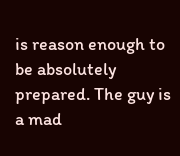is reason enough to be absolutely prepared. The guy is a mad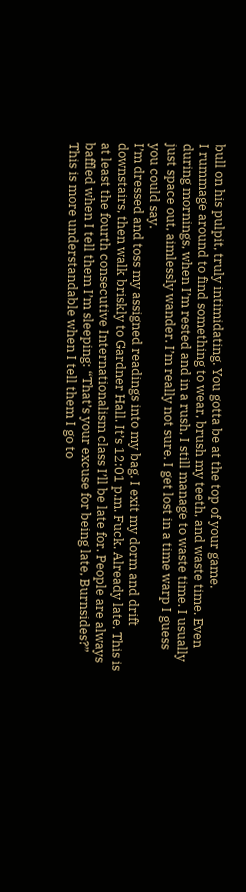bull on his pulpit, truly intimidating. You gotta be at the top of your game.
I rummage around to find something to wear, brush my teeth, and waste time. Even during mornings, when I’m rested and in a rush, I still manage to waste time. I usually just space out, aimlessly wander. I’m really not sure. I get lost in a time warp I guess you could say.
I’m dressed and toss my assigned readings into my bag. I exit my dorm and drift downstairs, then walk briskly to Gardner Hall. It’s 12:01 p.m. Fuck. Already late. This is at least the fourth consecutive Internationalism class I’ll be late for. People are always baffled when I tell them I’m sleeping: “That’s your excuse for being late, Burnsides?” This is more understandable when I tell them I go to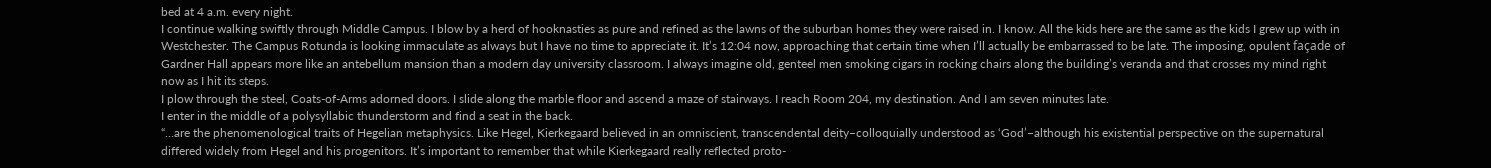bed at 4 a.m. every night.
I continue walking swiftly through Middle Campus. I blow by a herd of hooknasties as pure and refined as the lawns of the suburban homes they were raised in. I know. All the kids here are the same as the kids I grew up with in Westchester. The Campus Rotunda is looking immaculate as always but I have no time to appreciate it. It’s 12:04 now, approaching that certain time when I’ll actually be embarrassed to be late. The imposing, opulent façade of Gardner Hall appears more like an antebellum mansion than a modern day university classroom. I always imagine old, genteel men smoking cigars in rocking chairs along the building’s veranda and that crosses my mind right now as I hit its steps.
I plow through the steel, Coats-of-Arms adorned doors. I slide along the marble floor and ascend a maze of stairways. I reach Room 204, my destination. And I am seven minutes late.
I enter in the middle of a polysyllabic thunderstorm and find a seat in the back.
“…are the phenomenological traits of Hegelian metaphysics. Like Hegel, Kierkegaard believed in an omniscient, transcendental deity–colloquially understood as ‘God’–although his existential perspective on the supernatural differed widely from Hegel and his progenitors. It’s important to remember that while Kierkegaard really reflected proto-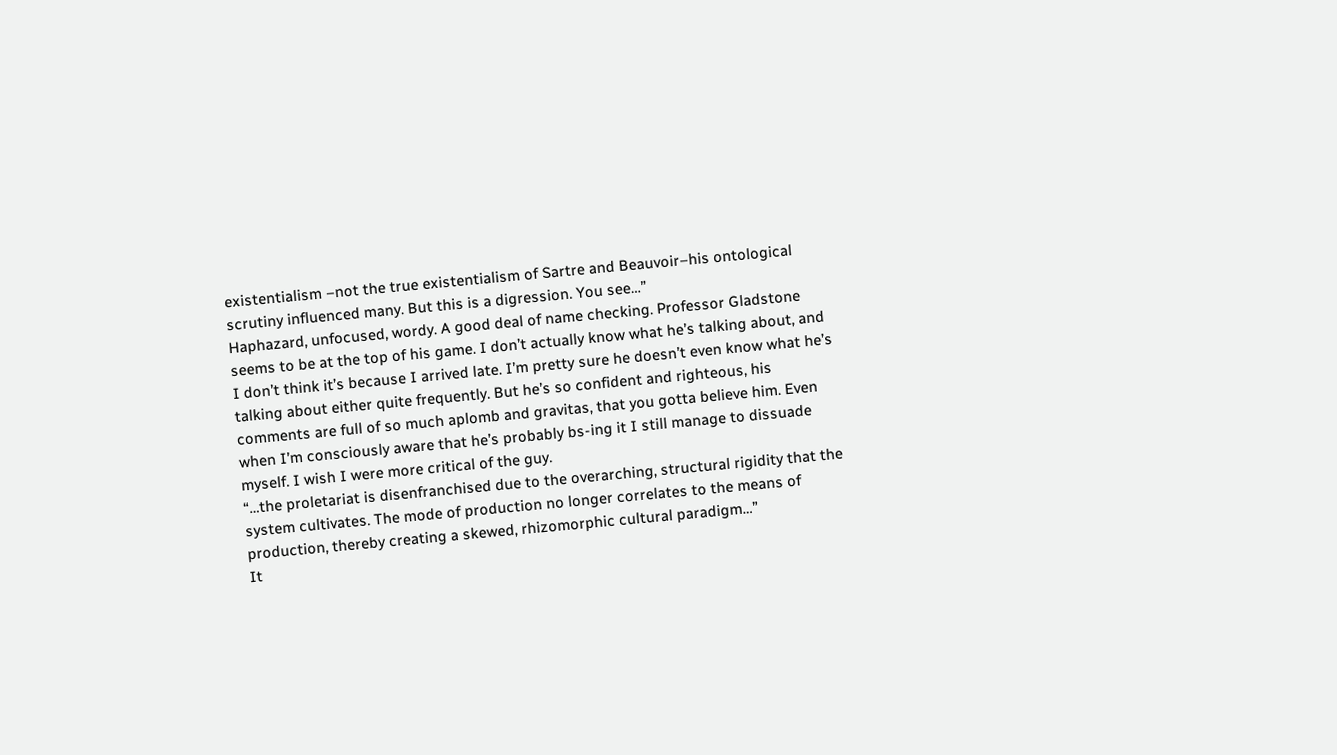existentialism –not the true existentialism of Sartre and Beauvoir–his ontological scrutiny influenced many. But this is a digression. You see…”
Haphazard, unfocused, wordy. A good deal of name checking. Professor Gladstone seems to be at the top of his game. I don’t actually know what he’s talking about, and I don’t think it’s because I arrived late. I’m pretty sure he doesn’t even know what he’s talking about either quite frequently. But he’s so confident and righteous, his comments are full of so much aplomb and gravitas, that you gotta believe him. Even when I’m consciously aware that he’s probably bs-ing it I still manage to dissuade myself. I wish I were more critical of the guy.
“…the proletariat is disenfranchised due to the overarching, structural rigidity that the system cultivates. The mode of production no longer correlates to the means of production, thereby creating a skewed, rhizomorphic cultural paradigm…”
It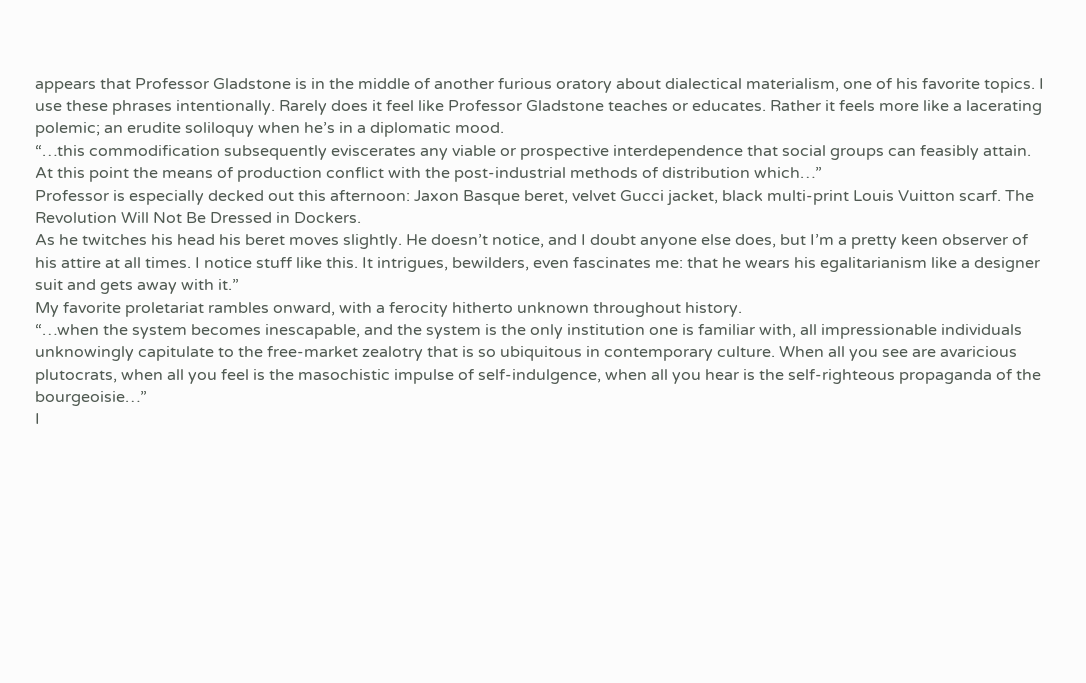appears that Professor Gladstone is in the middle of another furious oratory about dialectical materialism, one of his favorite topics. I use these phrases intentionally. Rarely does it feel like Professor Gladstone teaches or educates. Rather it feels more like a lacerating polemic; an erudite soliloquy when he’s in a diplomatic mood.
“…this commodification subsequently eviscerates any viable or prospective interdependence that social groups can feasibly attain. At this point the means of production conflict with the post-industrial methods of distribution which…”
Professor is especially decked out this afternoon: Jaxon Basque beret, velvet Gucci jacket, black multi-print Louis Vuitton scarf. The Revolution Will Not Be Dressed in Dockers.
As he twitches his head his beret moves slightly. He doesn’t notice, and I doubt anyone else does, but I’m a pretty keen observer of his attire at all times. I notice stuff like this. It intrigues, bewilders, even fascinates me: that he wears his egalitarianism like a designer suit and gets away with it.”
My favorite proletariat rambles onward, with a ferocity hitherto unknown throughout history.
“…when the system becomes inescapable, and the system is the only institution one is familiar with, all impressionable individuals unknowingly capitulate to the free-market zealotry that is so ubiquitous in contemporary culture. When all you see are avaricious plutocrats, when all you feel is the masochistic impulse of self-indulgence, when all you hear is the self-righteous propaganda of the bourgeoisie…”
I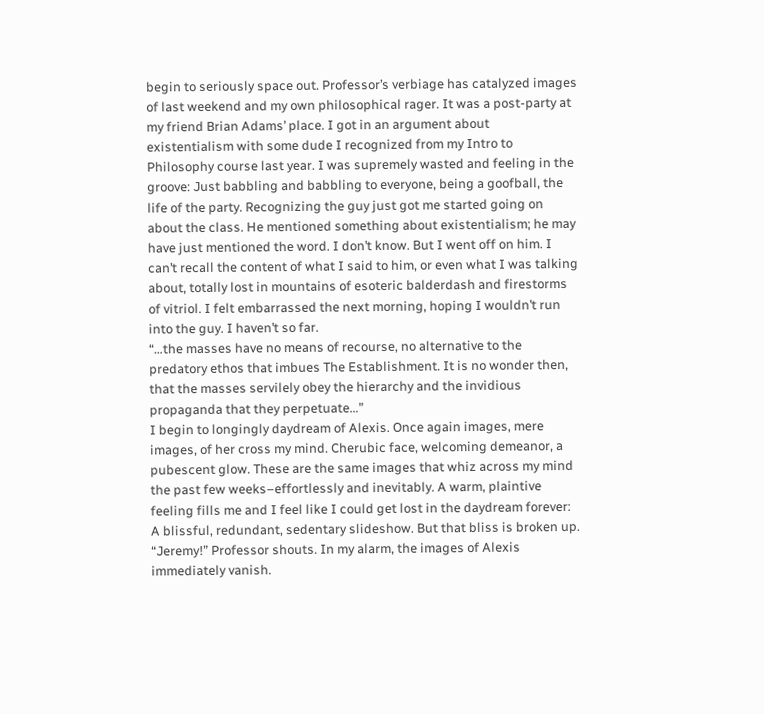begin to seriously space out. Professor’s verbiage has catalyzed images of last weekend and my own philosophical rager. It was a post-party at my friend Brian Adams’ place. I got in an argument about existentialism with some dude I recognized from my Intro to Philosophy course last year. I was supremely wasted and feeling in the groove: Just babbling and babbling to everyone, being a goofball, the life of the party. Recognizing the guy just got me started going on about the class. He mentioned something about existentialism; he may have just mentioned the word. I don’t know. But I went off on him. I can’t recall the content of what I said to him, or even what I was talking about, totally lost in mountains of esoteric balderdash and firestorms of vitriol. I felt embarrassed the next morning, hoping I wouldn’t run into the guy. I haven’t so far.
“…the masses have no means of recourse, no alternative to the predatory ethos that imbues The Establishment. It is no wonder then, that the masses servilely obey the hierarchy and the invidious propaganda that they perpetuate…”
I begin to longingly daydream of Alexis. Once again images, mere images, of her cross my mind. Cherubic face, welcoming demeanor, a pubescent glow. These are the same images that whiz across my mind the past few weeks–effortlessly and inevitably. A warm, plaintive feeling fills me and I feel like I could get lost in the daydream forever: A blissful, redundant, sedentary slideshow. But that bliss is broken up.
“Jeremy!” Professor shouts. In my alarm, the images of Alexis immediately vanish.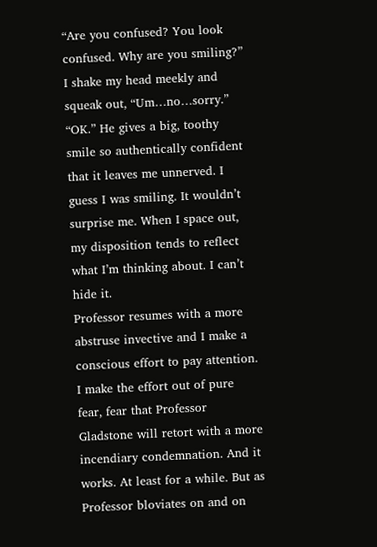“Are you confused? You look confused. Why are you smiling?”
I shake my head meekly and squeak out, “Um…no…sorry.”
“OK.” He gives a big, toothy smile so authentically confident that it leaves me unnerved. I guess I was smiling. It wouldn’t surprise me. When I space out, my disposition tends to reflect what I’m thinking about. I can’t hide it.
Professor resumes with a more abstruse invective and I make a conscious effort to pay attention. I make the effort out of pure fear, fear that Professor Gladstone will retort with a more incendiary condemnation. And it works. At least for a while. But as Professor bloviates on and on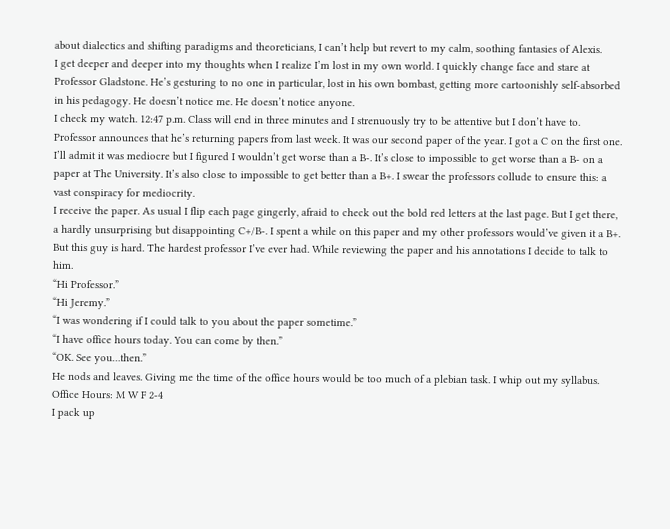about dialectics and shifting paradigms and theoreticians, I can’t help but revert to my calm, soothing fantasies of Alexis.
I get deeper and deeper into my thoughts when I realize I’m lost in my own world. I quickly change face and stare at Professor Gladstone. He’s gesturing to no one in particular, lost in his own bombast, getting more cartoonishly self-absorbed in his pedagogy. He doesn’t notice me. He doesn’t notice anyone.
I check my watch. 12:47 p.m. Class will end in three minutes and I strenuously try to be attentive but I don’t have to. Professor announces that he’s returning papers from last week. It was our second paper of the year. I got a C on the first one. I’ll admit it was mediocre but I figured I wouldn’t get worse than a B-. It’s close to impossible to get worse than a B- on a paper at The University. It’s also close to impossible to get better than a B+. I swear the professors collude to ensure this: a vast conspiracy for mediocrity.
I receive the paper. As usual I flip each page gingerly, afraid to check out the bold red letters at the last page. But I get there, a hardly unsurprising but disappointing C+/B-. I spent a while on this paper and my other professors would’ve given it a B+. But this guy is hard. The hardest professor I’ve ever had. While reviewing the paper and his annotations I decide to talk to him.
“Hi Professor.”
“Hi Jeremy.”
“I was wondering if I could talk to you about the paper sometime.”
“I have office hours today. You can come by then.”
“OK. See you…then.”
He nods and leaves. Giving me the time of the office hours would be too much of a plebian task. I whip out my syllabus.
Office Hours: M W F 2-4
I pack up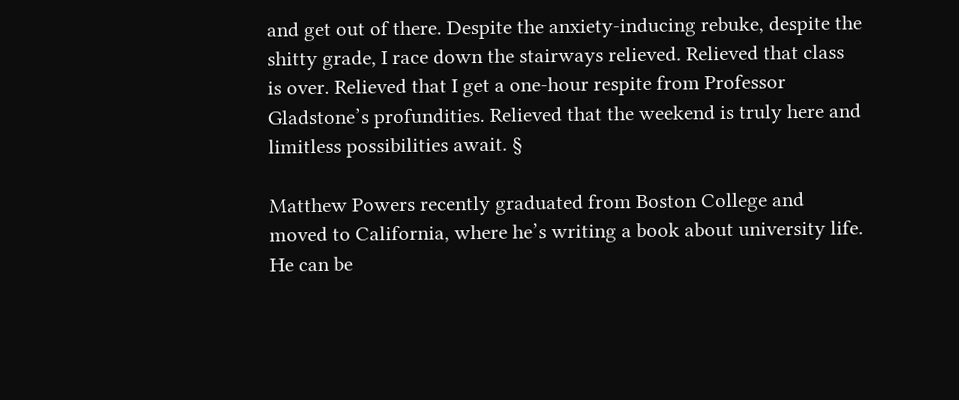and get out of there. Despite the anxiety-inducing rebuke, despite the shitty grade, I race down the stairways relieved. Relieved that class is over. Relieved that I get a one-hour respite from Professor Gladstone’s profundities. Relieved that the weekend is truly here and limitless possibilities await. §

Matthew Powers recently graduated from Boston College and moved to California, where he’s writing a book about university life. He can be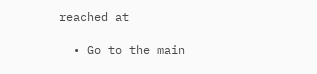reached at

  • Go to the main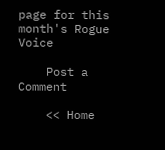page for this month's Rogue Voice

    Post a Comment

    << Home